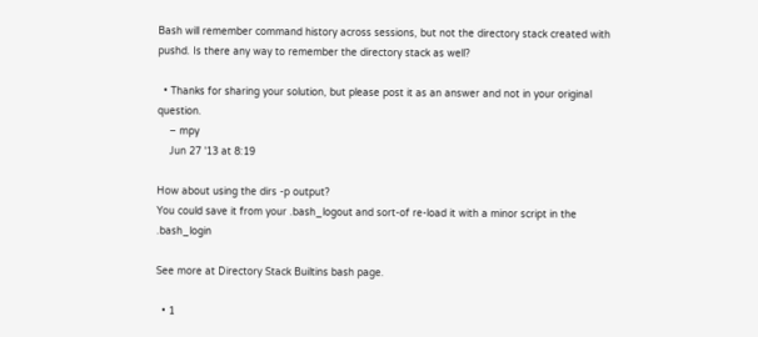Bash will remember command history across sessions, but not the directory stack created with pushd. Is there any way to remember the directory stack as well?

  • Thanks for sharing your solution, but please post it as an answer and not in your original question.
    – mpy
    Jun 27 '13 at 8:19

How about using the dirs -p output?
You could save it from your .bash_logout and sort-of re-load it with a minor script in the .bash_login

See more at Directory Stack Builtins bash page.

  • 1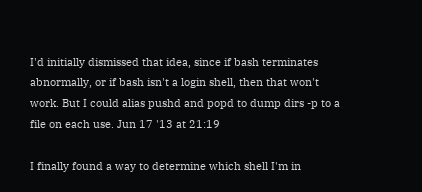I'd initially dismissed that idea, since if bash terminates abnormally, or if bash isn't a login shell, then that won't work. But I could alias pushd and popd to dump dirs -p to a file on each use. Jun 17 '13 at 21:19

I finally found a way to determine which shell I'm in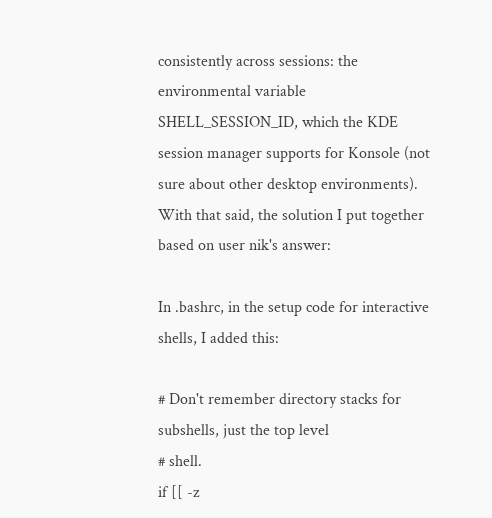consistently across sessions: the environmental variable SHELL_SESSION_ID, which the KDE session manager supports for Konsole (not sure about other desktop environments). With that said, the solution I put together based on user nik's answer:

In .bashrc, in the setup code for interactive shells, I added this:

# Don't remember directory stacks for subshells, just the top level
# shell.
if [[ -z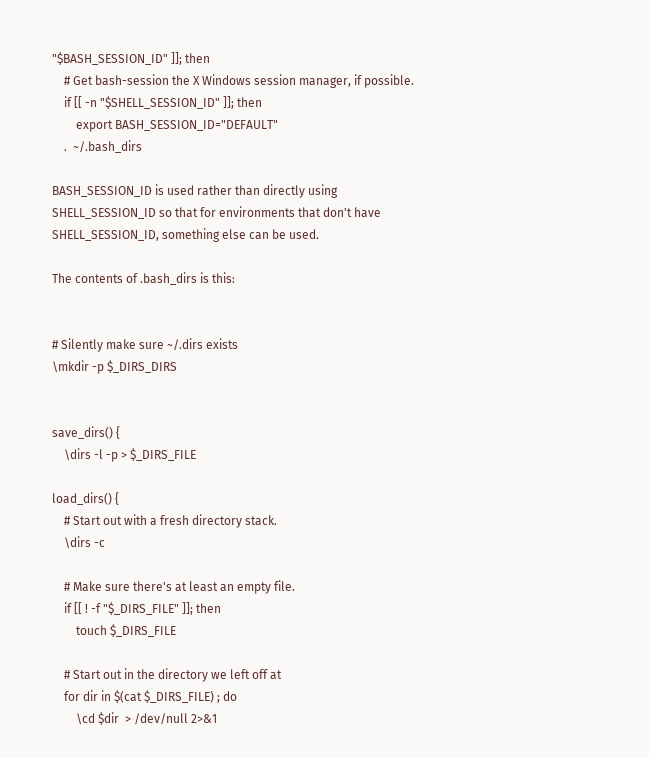"$BASH_SESSION_ID" ]]; then
    # Get bash-session the X Windows session manager, if possible.
    if [[ -n "$SHELL_SESSION_ID" ]]; then
        export BASH_SESSION_ID="DEFAULT"
    .  ~/.bash_dirs

BASH_SESSION_ID is used rather than directly using SHELL_SESSION_ID so that for environments that don't have SHELL_SESSION_ID, something else can be used.

The contents of .bash_dirs is this:


# Silently make sure ~/.dirs exists
\mkdir -p $_DIRS_DIRS


save_dirs() {
    \dirs -l -p > $_DIRS_FILE

load_dirs() {
    # Start out with a fresh directory stack.
    \dirs -c

    # Make sure there's at least an empty file.
    if [[ ! -f "$_DIRS_FILE" ]]; then
        touch $_DIRS_FILE

    # Start out in the directory we left off at
    for dir in $(cat $_DIRS_FILE) ; do
        \cd $dir  > /dev/null 2>&1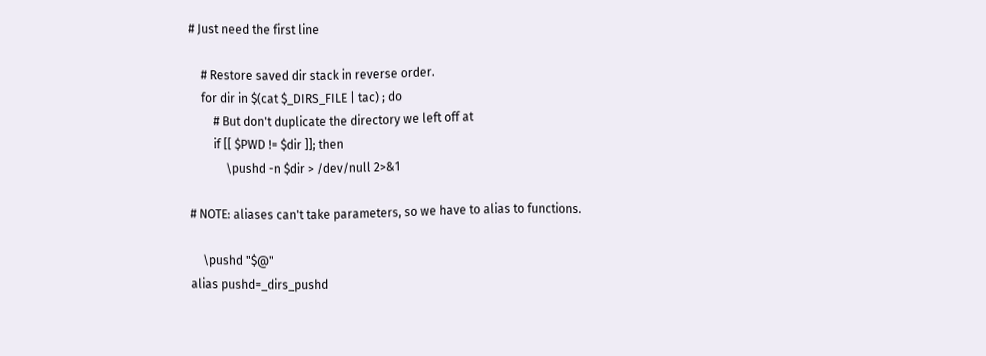# Just need the first line

    # Restore saved dir stack in reverse order.
    for dir in $(cat $_DIRS_FILE | tac) ; do
        # But don't duplicate the directory we left off at
        if [[ $PWD != $dir ]]; then
            \pushd -n $dir > /dev/null 2>&1

# NOTE: aliases can't take parameters, so we have to alias to functions.

    \pushd "$@"
alias pushd=_dirs_pushd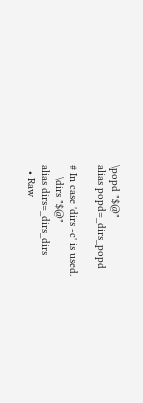\popd "$@"
alias popd=_dirs_popd

# In case 'dirs -c' is used.
    \dirs "$@"
alias dirs=_dirs_dirs
  • Raw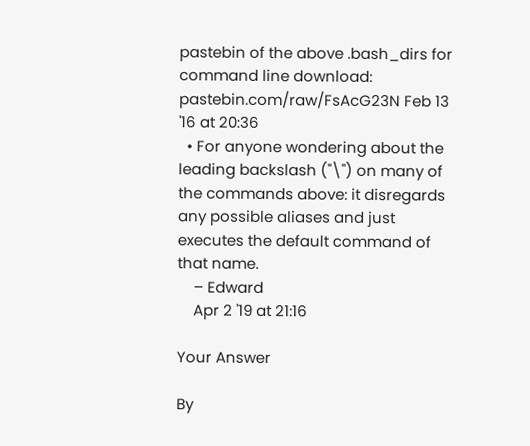pastebin of the above .bash_dirs for command line download: pastebin.com/raw/FsAcG23N Feb 13 '16 at 20:36
  • For anyone wondering about the leading backslash ("\") on many of the commands above: it disregards any possible aliases and just executes the default command of that name.
    – Edward
    Apr 2 '19 at 21:16

Your Answer

By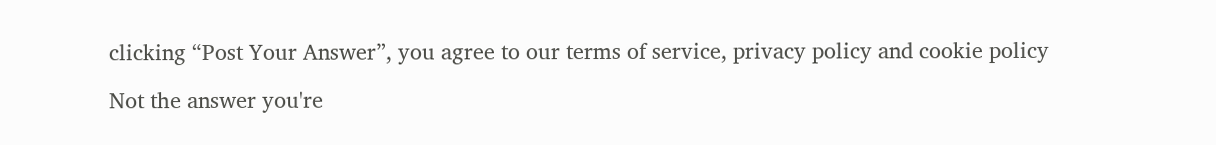clicking “Post Your Answer”, you agree to our terms of service, privacy policy and cookie policy

Not the answer you're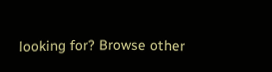looking for? Browse other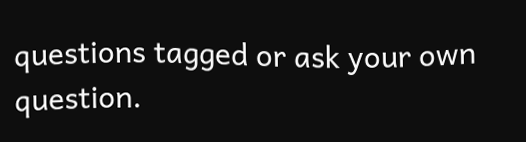questions tagged or ask your own question.